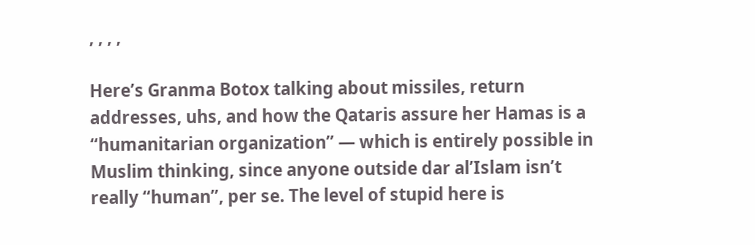, , , ,

Here’s Granma Botox talking about missiles, return addresses, uhs, and how the Qataris assure her Hamas is a “humanitarian organization” — which is entirely possible in Muslim thinking, since anyone outside dar al’Islam isn’t really “human”, per se. The level of stupid here is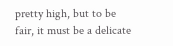pretty high, but to be fair, it must be a delicate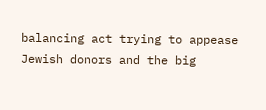balancing act trying to appease Jewish donors and the big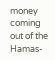money coming out of the Hamas-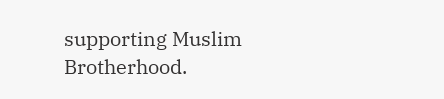supporting Muslim Brotherhood.